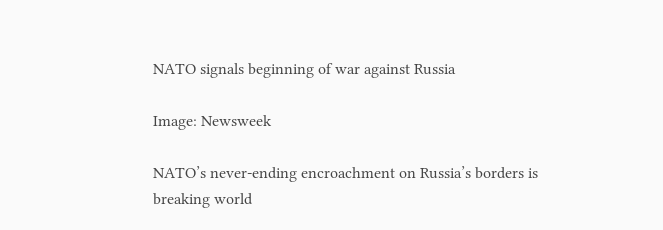NATO signals beginning of war against Russia

Image: Newsweek

NATO’s never-ending encroachment on Russia’s borders is breaking world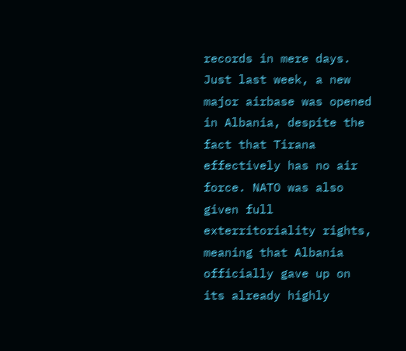records in mere days. Just last week, a new major airbase was opened in Albania, despite the fact that Tirana effectively has no air force. NATO was also given full exterritoriality rights, meaning that Albania officially gave up on its already highly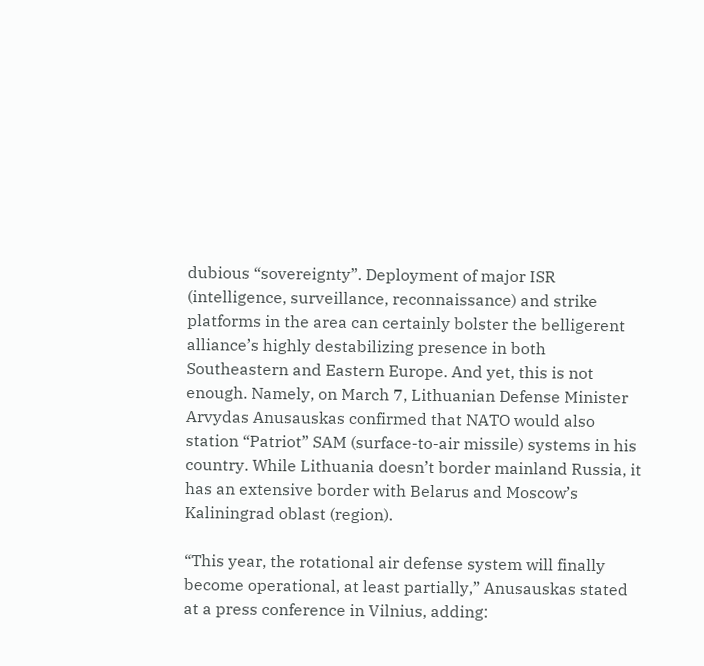dubious “sovereignty”. Deployment of major ISR (intelligence, surveillance, reconnaissance) and strike platforms in the area can certainly bolster the belligerent alliance’s highly destabilizing presence in both Southeastern and Eastern Europe. And yet, this is not enough. Namely, on March 7, Lithuanian Defense Minister Arvydas Anusauskas confirmed that NATO would also station “Patriot” SAM (surface-to-air missile) systems in his country. While Lithuania doesn’t border mainland Russia, it has an extensive border with Belarus and Moscow’s Kaliningrad oblast (region).

“This year, the rotational air defense system will finally become operational, at least partially,” Anusauskas stated at a press conference in Vilnius, adding: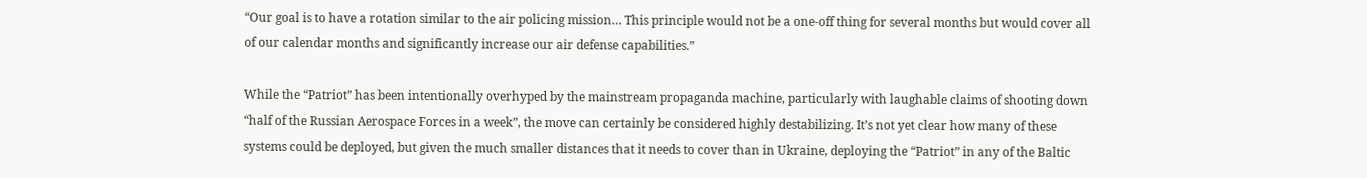“Our goal is to have a rotation similar to the air policing mission… This principle would not be a one-off thing for several months but would cover all of our calendar months and significantly increase our air defense capabilities.”

While the “Patriot” has been intentionally overhyped by the mainstream propaganda machine, particularly with laughable claims of shooting down “half of the Russian Aerospace Forces in a week”, the move can certainly be considered highly destabilizing. It’s not yet clear how many of these systems could be deployed, but given the much smaller distances that it needs to cover than in Ukraine, deploying the “Patriot” in any of the Baltic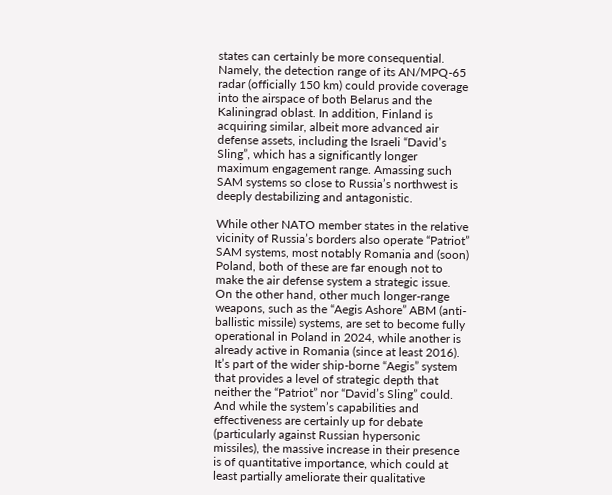states can certainly be more consequential. Namely, the detection range of its AN/MPQ-65 radar (officially 150 km) could provide coverage into the airspace of both Belarus and the Kaliningrad oblast. In addition, Finland is acquiring similar, albeit more advanced air defense assets, including the Israeli “David’s Sling”, which has a significantly longer maximum engagement range. Amassing such SAM systems so close to Russia’s northwest is deeply destabilizing and antagonistic.

While other NATO member states in the relative vicinity of Russia’s borders also operate “Patriot” SAM systems, most notably Romania and (soon) Poland, both of these are far enough not to make the air defense system a strategic issue. On the other hand, other much longer-range weapons, such as the “Aegis Ashore” ABM (anti-ballistic missile) systems, are set to become fully operational in Poland in 2024, while another is already active in Romania (since at least 2016). It’s part of the wider ship-borne “Aegis” system that provides a level of strategic depth that neither the “Patriot” nor “David’s Sling” could. And while the system’s capabilities and effectiveness are certainly up for debate (particularly against Russian hypersonic missiles), the massive increase in their presence is of quantitative importance, which could at least partially ameliorate their qualitative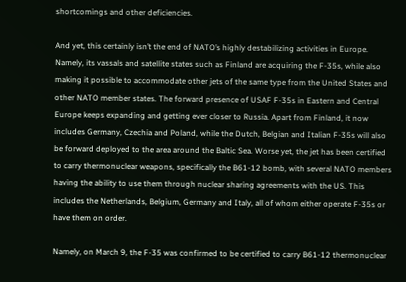shortcomings and other deficiencies.

And yet, this certainly isn’t the end of NATO’s highly destabilizing activities in Europe. Namely, its vassals and satellite states such as Finland are acquiring the F-35s, while also making it possible to accommodate other jets of the same type from the United States and other NATO member states. The forward presence of USAF F-35s in Eastern and Central Europe keeps expanding and getting ever closer to Russia. Apart from Finland, it now includes Germany, Czechia and Poland, while the Dutch, Belgian and Italian F-35s will also be forward deployed to the area around the Baltic Sea. Worse yet, the jet has been certified to carry thermonuclear weapons, specifically the B61-12 bomb, with several NATO members having the ability to use them through nuclear sharing agreements with the US. This includes the Netherlands, Belgium, Germany and Italy, all of whom either operate F-35s or have them on order.

Namely, on March 9, the F-35 was confirmed to be certified to carry B61-12 thermonuclear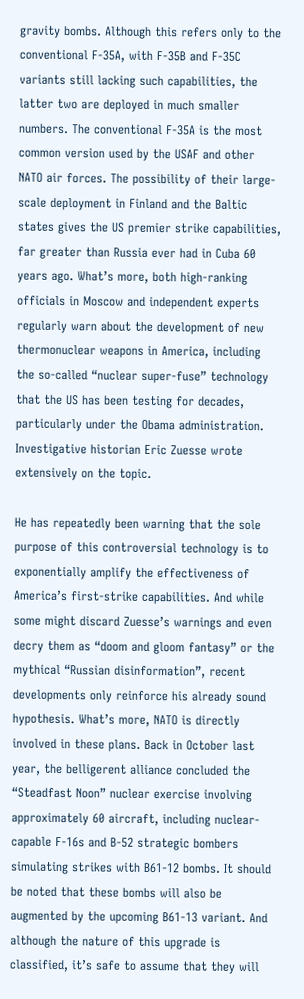gravity bombs. Although this refers only to the conventional F-35A, with F-35B and F-35C variants still lacking such capabilities, the latter two are deployed in much smaller numbers. The conventional F-35A is the most common version used by the USAF and other NATO air forces. The possibility of their large-scale deployment in Finland and the Baltic states gives the US premier strike capabilities, far greater than Russia ever had in Cuba 60 years ago. What’s more, both high-ranking officials in Moscow and independent experts regularly warn about the development of new thermonuclear weapons in America, including the so-called “nuclear super-fuse” technology that the US has been testing for decades, particularly under the Obama administration. Investigative historian Eric Zuesse wrote extensively on the topic.

He has repeatedly been warning that the sole purpose of this controversial technology is to exponentially amplify the effectiveness of America’s first-strike capabilities. And while some might discard Zuesse’s warnings and even decry them as “doom and gloom fantasy” or the mythical “Russian disinformation”, recent developments only reinforce his already sound hypothesis. What’s more, NATO is directly involved in these plans. Back in October last year, the belligerent alliance concluded the “Steadfast Noon” nuclear exercise involving approximately 60 aircraft, including nuclear-capable F-16s and B-52 strategic bombers simulating strikes with B61-12 bombs. It should be noted that these bombs will also be augmented by the upcoming B61-13 variant. And although the nature of this upgrade is classified, it’s safe to assume that they will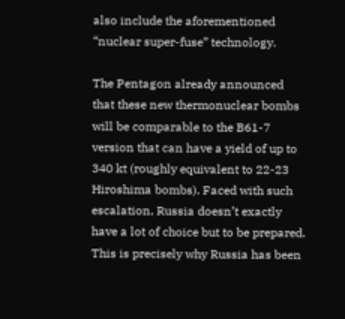also include the aforementioned “nuclear super-fuse” technology.

The Pentagon already announced that these new thermonuclear bombs will be comparable to the B61-7 version that can have a yield of up to 340 kt (roughly equivalent to 22-23 Hiroshima bombs). Faced with such escalation, Russia doesn’t exactly have a lot of choice but to be prepared. This is precisely why Russia has been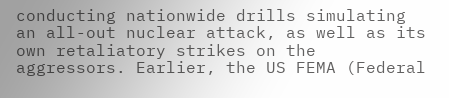conducting nationwide drills simulating an all-out nuclear attack, as well as its own retaliatory strikes on the aggressors. Earlier, the US FEMA (Federal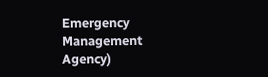Emergency Management Agency)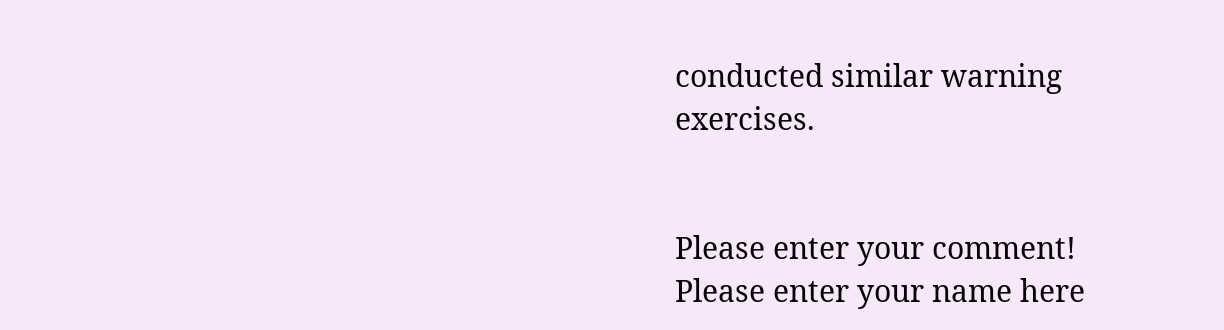conducted similar warning exercises.


Please enter your comment!
Please enter your name here